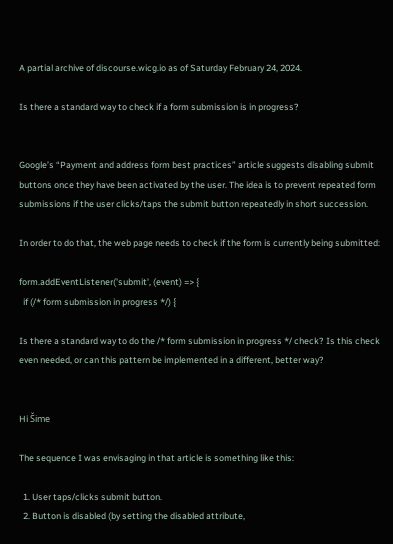A partial archive of discourse.wicg.io as of Saturday February 24, 2024.

Is there a standard way to check if a form submission is in progress?


Google’s “Payment and address form best practices” article suggests disabling submit buttons once they have been activated by the user. The idea is to prevent repeated form submissions if the user clicks/taps the submit button repeatedly in short succession.

In order to do that, the web page needs to check if the form is currently being submitted:

form.addEventListener('submit', (event) => {
  if (/* form submission in progress */) {

Is there a standard way to do the /* form submission in progress */ check? Is this check even needed, or can this pattern be implemented in a different, better way?


Hi Šime

The sequence I was envisaging in that article is something like this:

  1. User taps/clicks submit button.
  2. Button is disabled (by setting the disabled attribute,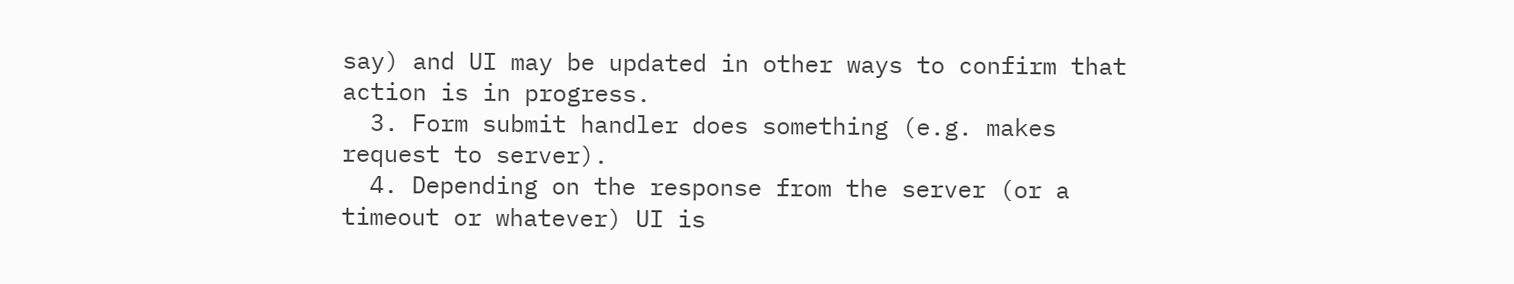say) and UI may be updated in other ways to confirm that action is in progress.
  3. Form submit handler does something (e.g. makes request to server).
  4. Depending on the response from the server (or a timeout or whatever) UI is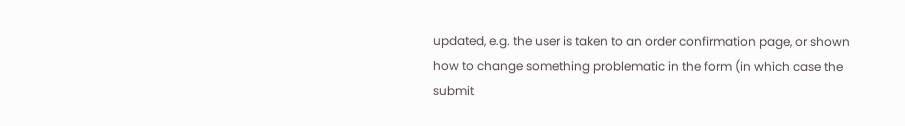updated, e.g. the user is taken to an order confirmation page, or shown how to change something problematic in the form (in which case the submit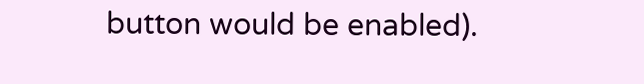button would be enabled).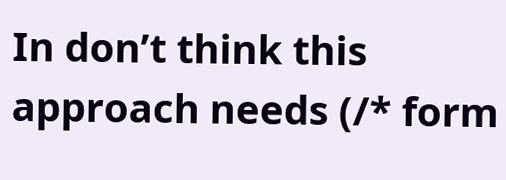In don’t think this approach needs (/* form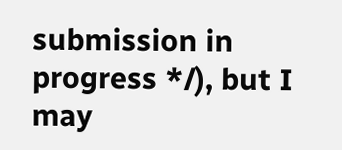submission in progress */), but I may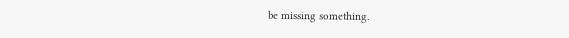be missing something.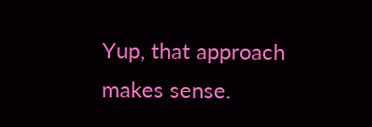Yup, that approach makes sense.